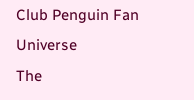Club Penguin Fan Universe
The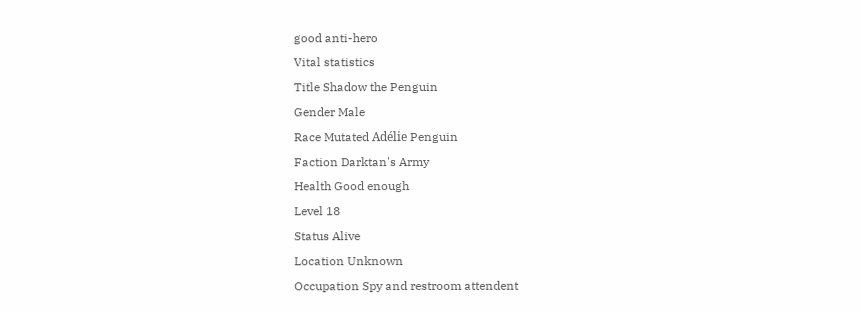good anti-hero
Vital statistics
Title Shadow the Penguin
Gender Male
Race Mutated Adélie Penguin
Faction Darktan's Army
Health Good enough
Level 18
Status Alive
Location Unknown
Occupation Spy and restroom attendent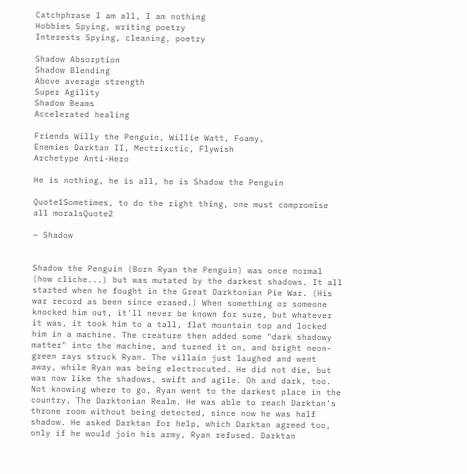Catchphrase I am all, I am nothing
Hobbies Spying, writing poetry
Interests Spying, cleaning, poetry

Shadow Absorption
Shadow Blending
Above average strength
Super Agility
Shadow Beams
Accelerated healing

Friends Willy the Penguin, Willie Watt, Foamy,
Enemies Darktan II, Mectrixctic, Flywish
Archetype Anti-Hero

He is nothing, he is all, he is Shadow the Penguin

Quote1Sometimes, to do the right thing, one must compromise all moralsQuote2

~ Shadow


Shadow the Penguin (Born Ryan the Penguin) was once normal (how cliche...) but was mutated by the darkest shadows. It all started when he fought in the Great Darktonian Pie War. (His war record as been since erased.) When something or someone knocked him out, it'll never be known for sure, but whatever it was, it took him to a tall, flat mountain top and locked him in a machine. The creature then added some "dark shadowy matter" into the machine, and turned it on, and bright neon-green rays struck Ryan. The villain just laughed and went away, while Ryan was being electrocuted. He did not die, but was now like the shadows, swift and agile. Oh and dark, too. Not knowing where to go, Ryan went to the darkest place in the country, The Darktonian Realm. He was able to reach Darktan's throne room without being detected, since now he was half shadow. He asked Darktan for help, which Darktan agreed too, only if he would join his army, Ryan refused. Darktan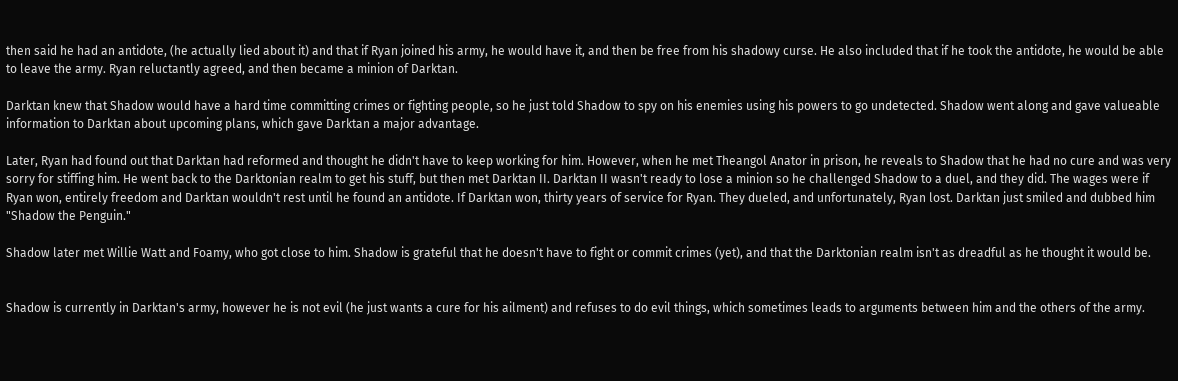then said he had an antidote, (he actually lied about it) and that if Ryan joined his army, he would have it, and then be free from his shadowy curse. He also included that if he took the antidote, he would be able to leave the army. Ryan reluctantly agreed, and then became a minion of Darktan.

Darktan knew that Shadow would have a hard time committing crimes or fighting people, so he just told Shadow to spy on his enemies using his powers to go undetected. Shadow went along and gave valueable information to Darktan about upcoming plans, which gave Darktan a major advantage.

Later, Ryan had found out that Darktan had reformed and thought he didn't have to keep working for him. However, when he met Theangol Anator in prison, he reveals to Shadow that he had no cure and was very sorry for stiffing him. He went back to the Darktonian realm to get his stuff, but then met Darktan II. Darktan II wasn't ready to lose a minion so he challenged Shadow to a duel, and they did. The wages were if Ryan won, entirely freedom and Darktan wouldn't rest until he found an antidote. If Darktan won, thirty years of service for Ryan. They dueled, and unfortunately, Ryan lost. Darktan just smiled and dubbed him "Shadow the Penguin."

Shadow later met Willie Watt and Foamy, who got close to him. Shadow is grateful that he doesn't have to fight or commit crimes (yet), and that the Darktonian realm isn't as dreadful as he thought it would be.


Shadow is currently in Darktan's army, however he is not evil (he just wants a cure for his ailment) and refuses to do evil things, which sometimes leads to arguments between him and the others of the army.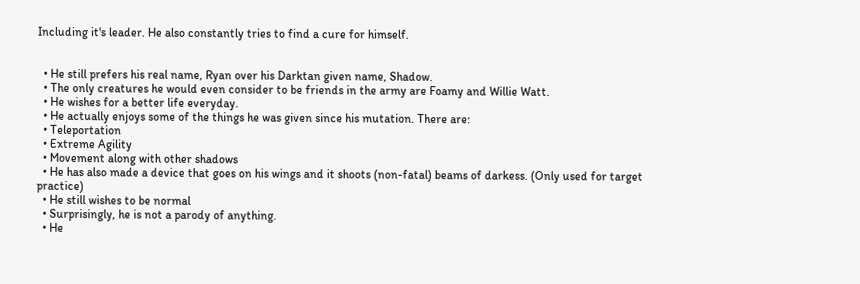Including it's leader. He also constantly tries to find a cure for himself.


  • He still prefers his real name, Ryan over his Darktan given name, Shadow.
  • The only creatures he would even consider to be friends in the army are Foamy and Willie Watt.
  • He wishes for a better life everyday.
  • He actually enjoys some of the things he was given since his mutation. There are:
  • Teleportation
  • Extreme Agility
  • Movement along with other shadows
  • He has also made a device that goes on his wings and it shoots (non-fatal) beams of darkess. (Only used for target practice)
  • He still wishes to be normal
  • Surprisingly, he is not a parody of anything.
  • He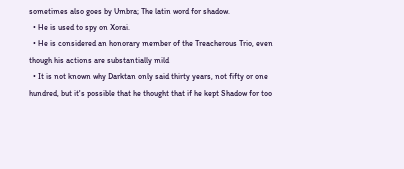sometimes also goes by Umbra; The latin word for shadow.
  • He is used to spy on Xorai.
  • He is considered an honorary member of the Treacherous Trio, even though his actions are substantially mild
  • It is not known why Darktan only said thirty years, not fifty or one hundred, but it's possible that he thought that if he kept Shadow for too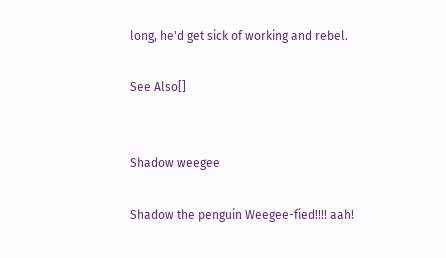long, he'd get sick of working and rebel.

See Also[]


Shadow weegee

Shadow the penguin Weegee-fied!!!! aah!